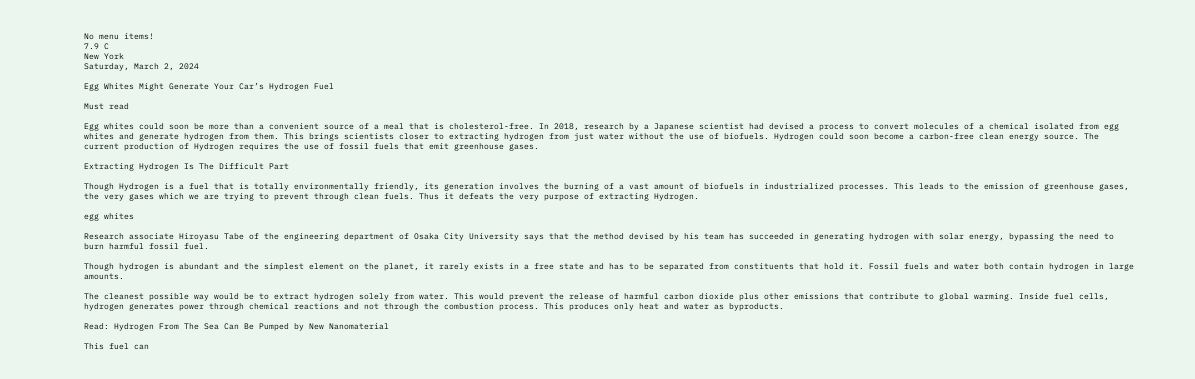No menu items!
7.9 C
New York
Saturday, March 2, 2024

Egg Whites Might Generate Your Car’s Hydrogen Fuel

Must read

Egg whites could soon be more than a convenient source of a meal that is cholesterol-free. In 2018, research by a Japanese scientist had devised a process to convert molecules of a chemical isolated from egg whites and generate hydrogen from them. This brings scientists closer to extracting hydrogen from just water without the use of biofuels. Hydrogen could soon become a carbon-free clean energy source. The current production of Hydrogen requires the use of fossil fuels that emit greenhouse gases.

Extracting Hydrogen Is The Difficult Part

Though Hydrogen is a fuel that is totally environmentally friendly, its generation involves the burning of a vast amount of biofuels in industrialized processes. This leads to the emission of greenhouse gases, the very gases which we are trying to prevent through clean fuels. Thus it defeats the very purpose of extracting Hydrogen.

egg whites

Research associate Hiroyasu Tabe of the engineering department of Osaka City University says that the method devised by his team has succeeded in generating hydrogen with solar energy, bypassing the need to burn harmful fossil fuel.

Though hydrogen is abundant and the simplest element on the planet, it rarely exists in a free state and has to be separated from constituents that hold it. Fossil fuels and water both contain hydrogen in large amounts.

The cleanest possible way would be to extract hydrogen solely from water. This would prevent the release of harmful carbon dioxide plus other emissions that contribute to global warming. Inside fuel cells, hydrogen generates power through chemical reactions and not through the combustion process. This produces only heat and water as byproducts.

Read: Hydrogen From The Sea Can Be Pumped by New Nanomaterial

This fuel can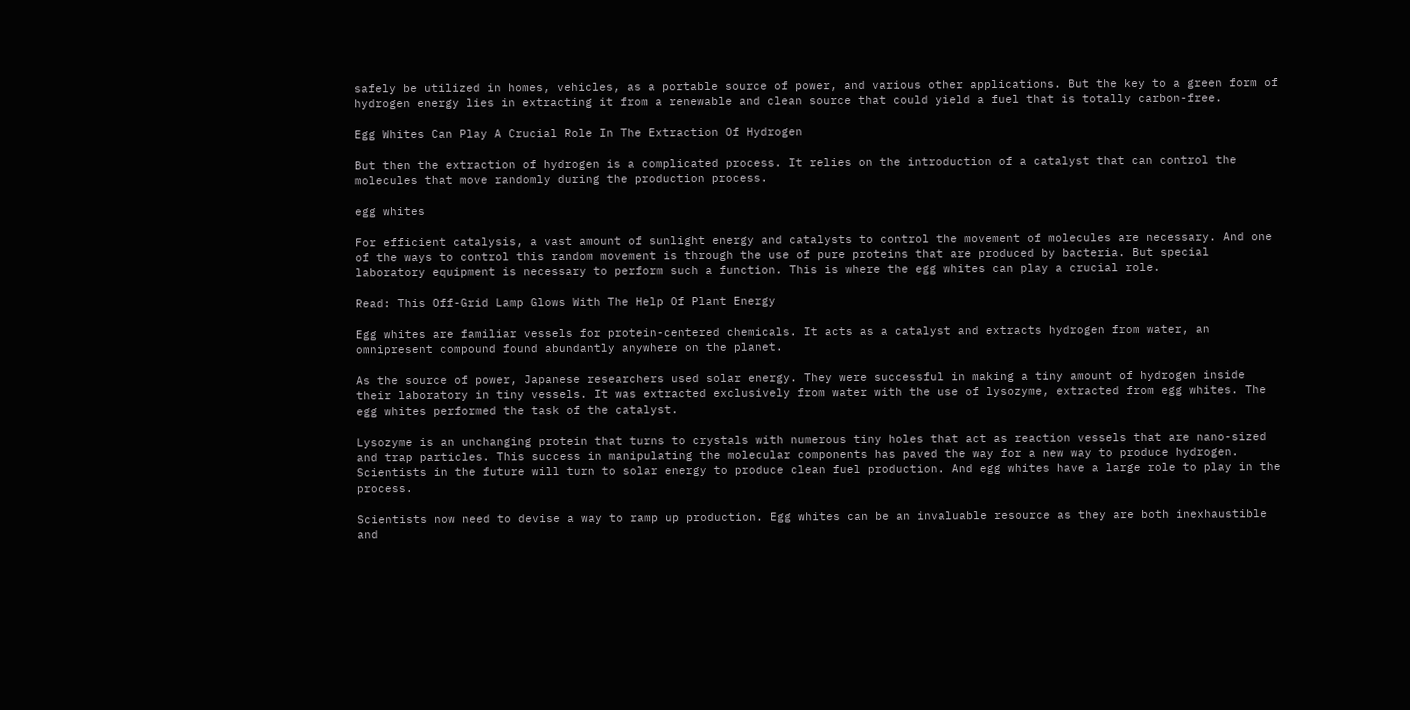safely be utilized in homes, vehicles, as a portable source of power, and various other applications. But the key to a green form of hydrogen energy lies in extracting it from a renewable and clean source that could yield a fuel that is totally carbon-free.

Egg Whites Can Play A Crucial Role In The Extraction Of Hydrogen

But then the extraction of hydrogen is a complicated process. It relies on the introduction of a catalyst that can control the molecules that move randomly during the production process.

egg whites

For efficient catalysis, a vast amount of sunlight energy and catalysts to control the movement of molecules are necessary. And one of the ways to control this random movement is through the use of pure proteins that are produced by bacteria. But special laboratory equipment is necessary to perform such a function. This is where the egg whites can play a crucial role.

Read: This Off-Grid Lamp Glows With The Help Of Plant Energy

Egg whites are familiar vessels for protein-centered chemicals. It acts as a catalyst and extracts hydrogen from water, an omnipresent compound found abundantly anywhere on the planet.

As the source of power, Japanese researchers used solar energy. They were successful in making a tiny amount of hydrogen inside their laboratory in tiny vessels. It was extracted exclusively from water with the use of lysozyme, extracted from egg whites. The egg whites performed the task of the catalyst.

Lysozyme is an unchanging protein that turns to crystals with numerous tiny holes that act as reaction vessels that are nano-sized and trap particles. This success in manipulating the molecular components has paved the way for a new way to produce hydrogen. Scientists in the future will turn to solar energy to produce clean fuel production. And egg whites have a large role to play in the process.

Scientists now need to devise a way to ramp up production. Egg whites can be an invaluable resource as they are both inexhaustible and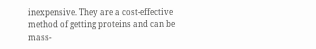inexpensive. They are a cost-effective method of getting proteins and can be mass-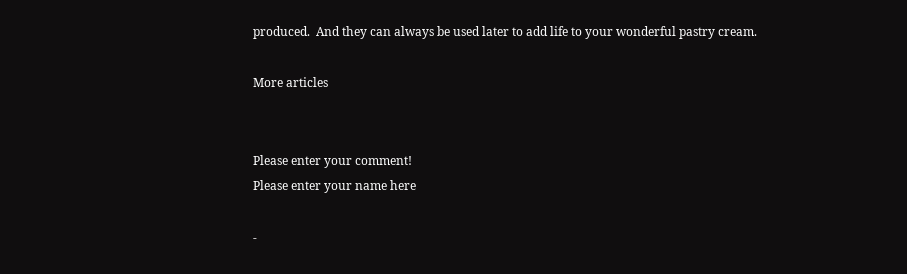produced.  And they can always be used later to add life to your wonderful pastry cream.

More articles


Please enter your comment!
Please enter your name here

-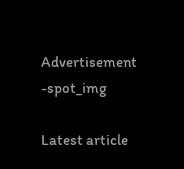Advertisement -spot_img

Latest article